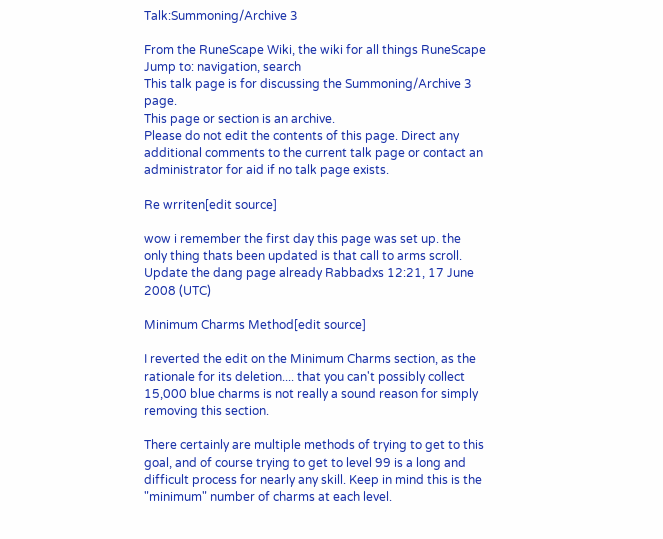Talk:Summoning/Archive 3

From the RuneScape Wiki, the wiki for all things RuneScape
Jump to: navigation, search
This talk page is for discussing the Summoning/Archive 3 page.
This page or section is an archive.
Please do not edit the contents of this page. Direct any additional comments to the current talk page or contact an administrator for aid if no talk page exists.

Re wrriten[edit source]

wow i remember the first day this page was set up. the only thing thats been updated is that call to arms scroll. Update the dang page already Rabbadxs 12:21, 17 June 2008 (UTC)

Minimum Charms Method[edit source]

I reverted the edit on the Minimum Charms section, as the rationale for its deletion.... that you can't possibly collect 15,000 blue charms is not really a sound reason for simply removing this section.

There certainly are multiple methods of trying to get to this goal, and of course trying to get to level 99 is a long and difficult process for nearly any skill. Keep in mind this is the "minimum" number of charms at each level.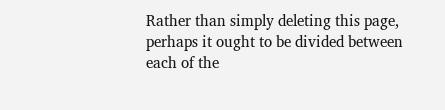Rather than simply deleting this page, perhaps it ought to be divided between each of the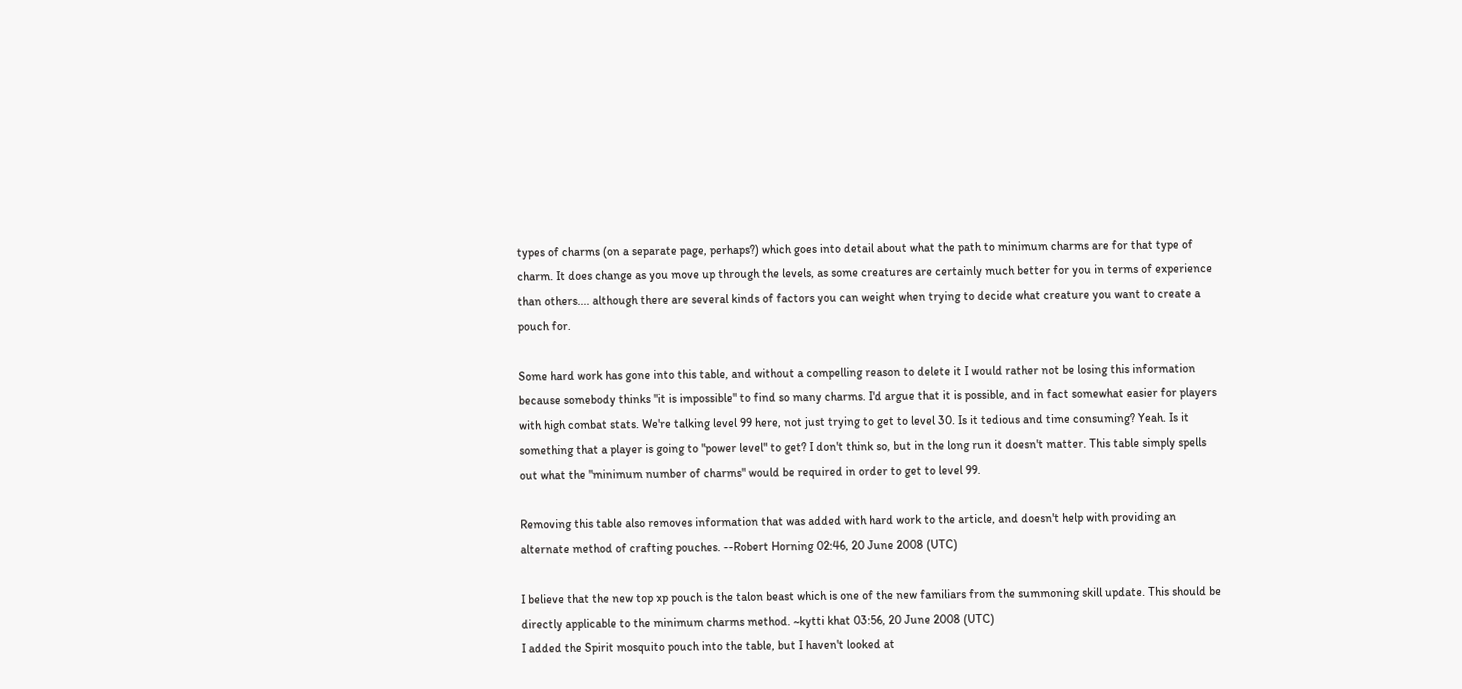types of charms (on a separate page, perhaps?) which goes into detail about what the path to minimum charms are for that type of charm. It does change as you move up through the levels, as some creatures are certainly much better for you in terms of experience than others.... although there are several kinds of factors you can weight when trying to decide what creature you want to create a pouch for.

Some hard work has gone into this table, and without a compelling reason to delete it I would rather not be losing this information because somebody thinks "it is impossible" to find so many charms. I'd argue that it is possible, and in fact somewhat easier for players with high combat stats. We're talking level 99 here, not just trying to get to level 30. Is it tedious and time consuming? Yeah. Is it something that a player is going to "power level" to get? I don't think so, but in the long run it doesn't matter. This table simply spells out what the "minimum number of charms" would be required in order to get to level 99.

Removing this table also removes information that was added with hard work to the article, and doesn't help with providing an alternate method of crafting pouches. --Robert Horning 02:46, 20 June 2008 (UTC)

I believe that the new top xp pouch is the talon beast which is one of the new familiars from the summoning skill update. This should be directly applicable to the minimum charms method. ~kytti khat 03:56, 20 June 2008 (UTC)
I added the Spirit mosquito pouch into the table, but I haven't looked at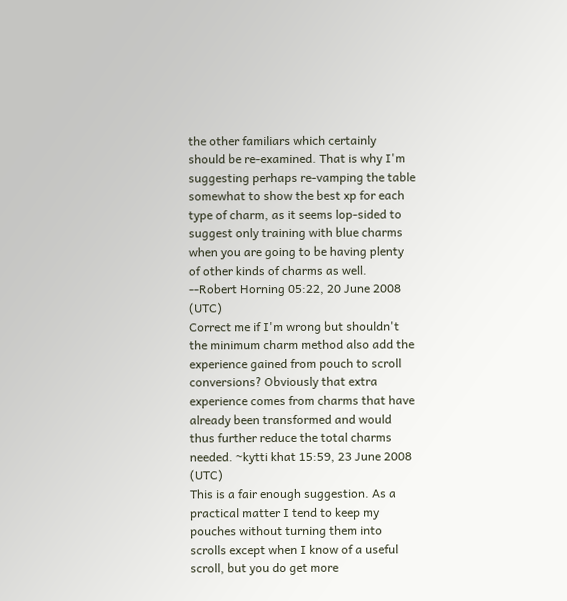the other familiars which certainly should be re-examined. That is why I'm suggesting perhaps re-vamping the table somewhat to show the best xp for each type of charm, as it seems lop-sided to suggest only training with blue charms when you are going to be having plenty of other kinds of charms as well. --Robert Horning 05:22, 20 June 2008 (UTC)
Correct me if I'm wrong but shouldn't the minimum charm method also add the experience gained from pouch to scroll conversions? Obviously that extra experience comes from charms that have already been transformed and would thus further reduce the total charms needed. ~kytti khat 15:59, 23 June 2008 (UTC)
This is a fair enough suggestion. As a practical matter I tend to keep my pouches without turning them into scrolls except when I know of a useful scroll, but you do get more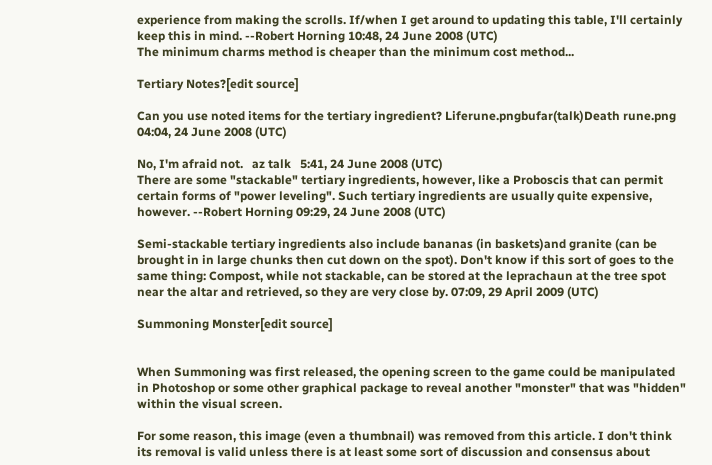experience from making the scrolls. If/when I get around to updating this table, I'll certainly keep this in mind. --Robert Horning 10:48, 24 June 2008 (UTC)
The minimum charms method is cheaper than the minimum cost method...

Tertiary Notes?[edit source]

Can you use noted items for the tertiary ingredient? Liferune.pngbufar(talk)Death rune.png 04:04, 24 June 2008 (UTC)

No, I'm afraid not.   az talk   5:41, 24 June 2008 (UTC)
There are some "stackable" tertiary ingredients, however, like a Proboscis that can permit certain forms of "power leveling". Such tertiary ingredients are usually quite expensive, however. --Robert Horning 09:29, 24 June 2008 (UTC)

Semi-stackable tertiary ingredients also include bananas (in baskets)and granite (can be brought in in large chunks then cut down on the spot). Don't know if this sort of goes to the same thing: Compost, while not stackable, can be stored at the leprachaun at the tree spot near the altar and retrieved, so they are very close by. 07:09, 29 April 2009 (UTC)

Summoning Monster[edit source]


When Summoning was first released, the opening screen to the game could be manipulated in Photoshop or some other graphical package to reveal another "monster" that was "hidden" within the visual screen.

For some reason, this image (even a thumbnail) was removed from this article. I don't think its removal is valid unless there is at least some sort of discussion and consensus about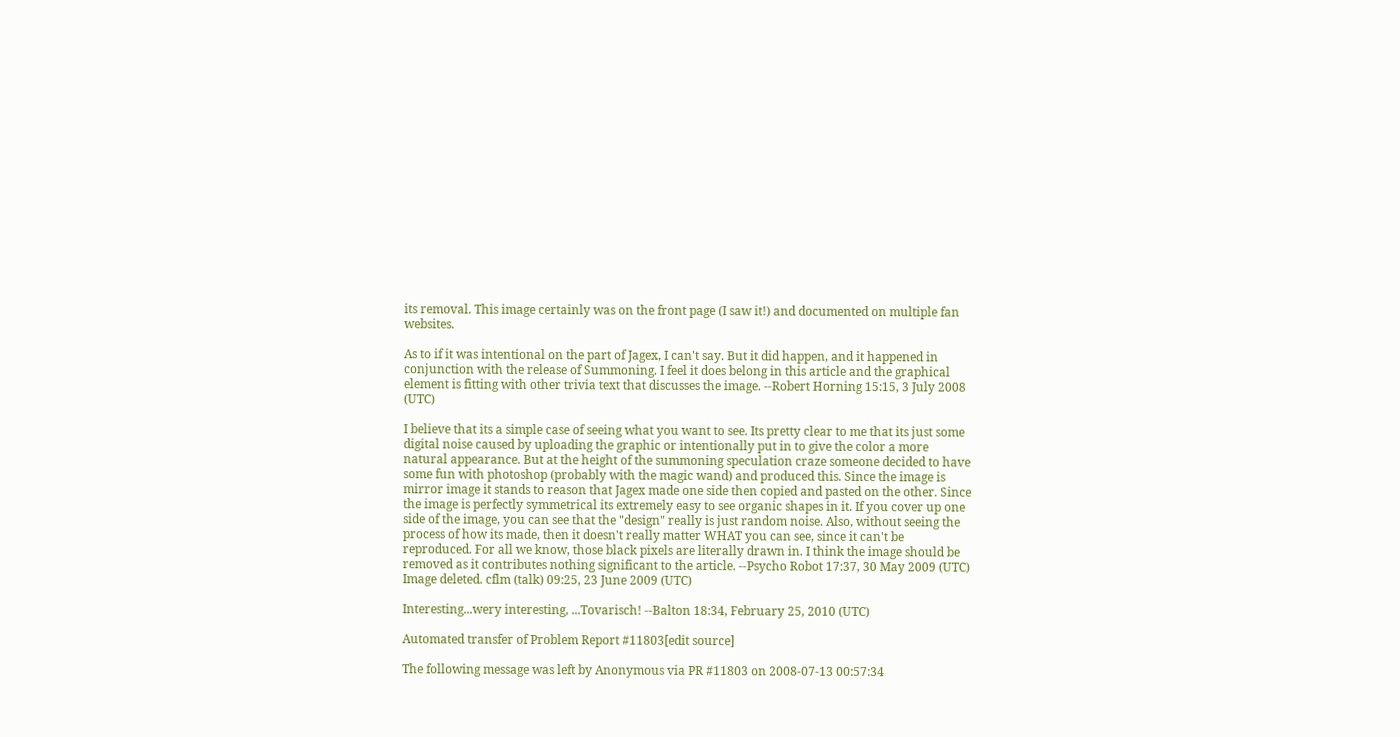its removal. This image certainly was on the front page (I saw it!) and documented on multiple fan websites.

As to if it was intentional on the part of Jagex, I can't say. But it did happen, and it happened in conjunction with the release of Summoning. I feel it does belong in this article and the graphical element is fitting with other trivia text that discusses the image. --Robert Horning 15:15, 3 July 2008 (UTC)

I believe that its a simple case of seeing what you want to see. Its pretty clear to me that its just some digital noise caused by uploading the graphic or intentionally put in to give the color a more natural appearance. But at the height of the summoning speculation craze someone decided to have some fun with photoshop (probably with the magic wand) and produced this. Since the image is mirror image it stands to reason that Jagex made one side then copied and pasted on the other. Since the image is perfectly symmetrical its extremely easy to see organic shapes in it. If you cover up one side of the image, you can see that the "design" really is just random noise. Also, without seeing the process of how its made, then it doesn't really matter WHAT you can see, since it can't be reproduced. For all we know, those black pixels are literally drawn in. I think the image should be removed as it contributes nothing significant to the article. --Psycho Robot 17:37, 30 May 2009 (UTC)
Image deleted. cflm (talk) 09:25, 23 June 2009 (UTC)

Interesting...wery interesting, ...Tovarisch! --Balton 18:34, February 25, 2010 (UTC)

Automated transfer of Problem Report #11803[edit source]

The following message was left by Anonymous via PR #11803 on 2008-07-13 00:57:34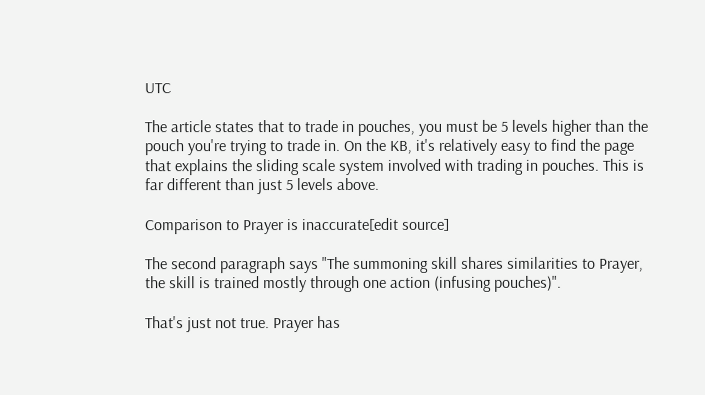UTC

The article states that to trade in pouches, you must be 5 levels higher than the pouch you're trying to trade in. On the KB, it's relatively easy to find the page that explains the sliding scale system involved with trading in pouches. This is far different than just 5 levels above.

Comparison to Prayer is inaccurate[edit source]

The second paragraph says "The summoning skill shares similarities to Prayer, the skill is trained mostly through one action (infusing pouches)".

That's just not true. Prayer has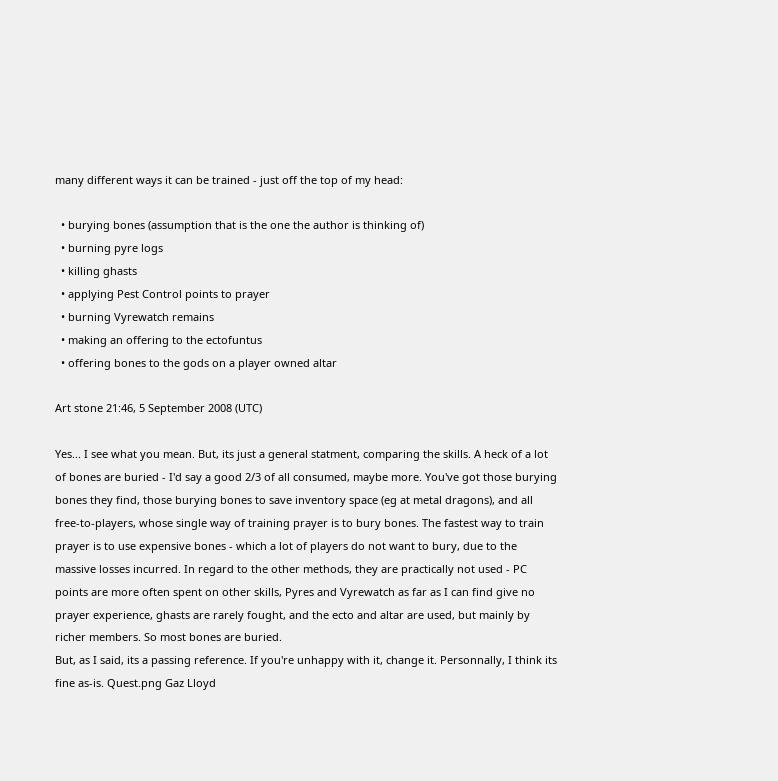many different ways it can be trained - just off the top of my head:

  • burying bones (assumption that is the one the author is thinking of)
  • burning pyre logs
  • killing ghasts
  • applying Pest Control points to prayer
  • burning Vyrewatch remains
  • making an offering to the ectofuntus
  • offering bones to the gods on a player owned altar

Art stone 21:46, 5 September 2008 (UTC)

Yes... I see what you mean. But, its just a general statment, comparing the skills. A heck of a lot of bones are buried - I'd say a good 2/3 of all consumed, maybe more. You've got those burying bones they find, those burying bones to save inventory space (eg at metal dragons), and all free-to-players, whose single way of training prayer is to bury bones. The fastest way to train prayer is to use expensive bones - which a lot of players do not want to bury, due to the massive losses incurred. In regard to the other methods, they are practically not used - PC points are more often spent on other skills, Pyres and Vyrewatch as far as I can find give no prayer experience, ghasts are rarely fought, and the ecto and altar are used, but mainly by richer members. So most bones are buried.
But, as I said, its a passing reference. If you're unhappy with it, change it. Personnally, I think its fine as-is. Quest.png Gaz Lloyd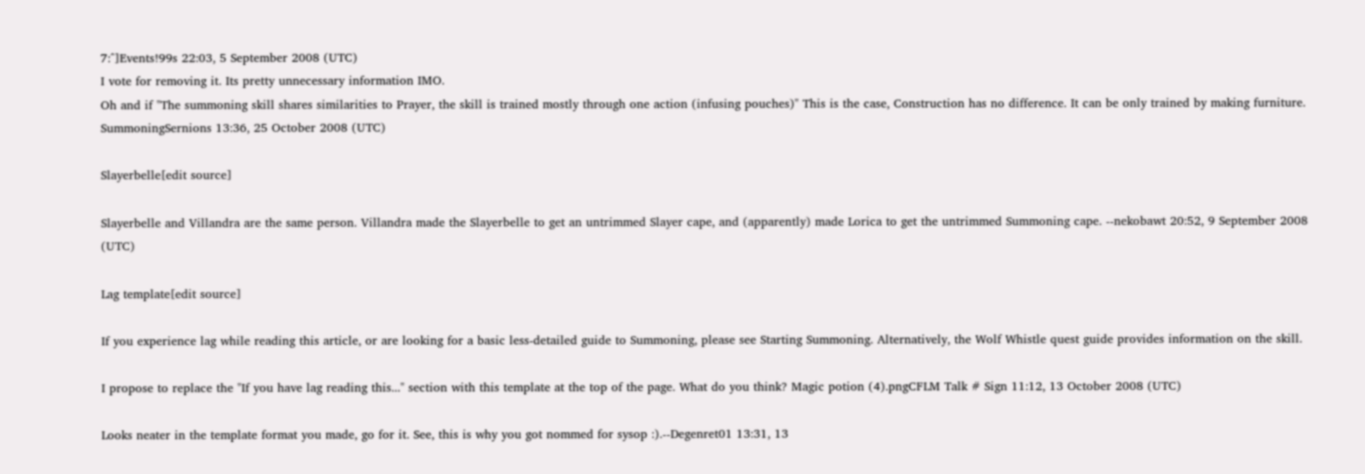7:^]Events!99s 22:03, 5 September 2008 (UTC)
I vote for removing it. Its pretty unnecessary information IMO.
Oh and if "The summoning skill shares similarities to Prayer, the skill is trained mostly through one action (infusing pouches)" This is the case, Construction has no difference. It can be only trained by making furniture. SummoningSernions 13:36, 25 October 2008 (UTC)

Slayerbelle[edit source]

Slayerbelle and Villandra are the same person. Villandra made the Slayerbelle to get an untrimmed Slayer cape, and (apparently) made Lorica to get the untrimmed Summoning cape. --nekobawt 20:52, 9 September 2008 (UTC)

Lag template[edit source]

If you experience lag while reading this article, or are looking for a basic less-detailed guide to Summoning, please see Starting Summoning. Alternatively, the Wolf Whistle quest guide provides information on the skill.

I propose to replace the "If you have lag reading this..." section with this template at the top of the page. What do you think? Magic potion (4).pngCFLM Talk # Sign 11:12, 13 October 2008 (UTC)

Looks neater in the template format you made, go for it. See, this is why you got nommed for sysop :).--Degenret01 13:31, 13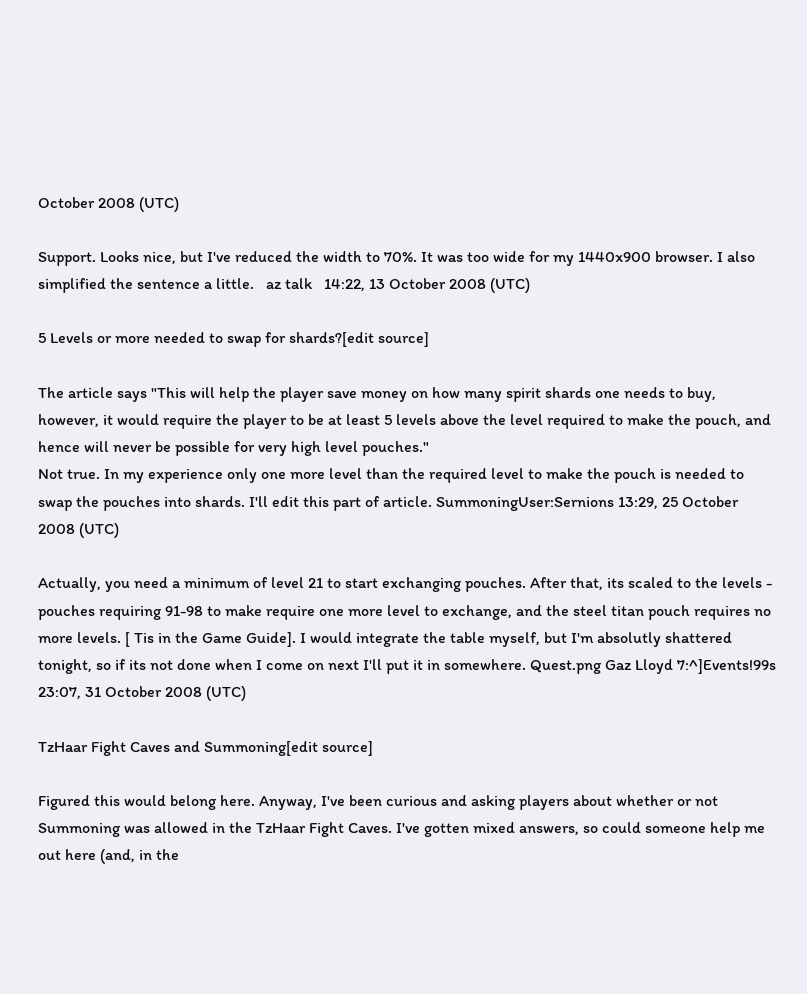October 2008 (UTC)

Support. Looks nice, but I've reduced the width to 70%. It was too wide for my 1440x900 browser. I also simplified the sentence a little.   az talk   14:22, 13 October 2008 (UTC)

5 Levels or more needed to swap for shards?[edit source]

The article says "This will help the player save money on how many spirit shards one needs to buy, however, it would require the player to be at least 5 levels above the level required to make the pouch, and hence will never be possible for very high level pouches."
Not true. In my experience only one more level than the required level to make the pouch is needed to swap the pouches into shards. I'll edit this part of article. SummoningUser:Sernions 13:29, 25 October 2008 (UTC)

Actually, you need a minimum of level 21 to start exchanging pouches. After that, its scaled to the levels - pouches requiring 91-98 to make require one more level to exchange, and the steel titan pouch requires no more levels. [ Tis in the Game Guide]. I would integrate the table myself, but I'm absolutly shattered tonight, so if its not done when I come on next I'll put it in somewhere. Quest.png Gaz Lloyd 7:^]Events!99s 23:07, 31 October 2008 (UTC)

TzHaar Fight Caves and Summoning[edit source]

Figured this would belong here. Anyway, I've been curious and asking players about whether or not Summoning was allowed in the TzHaar Fight Caves. I've gotten mixed answers, so could someone help me out here (and, in the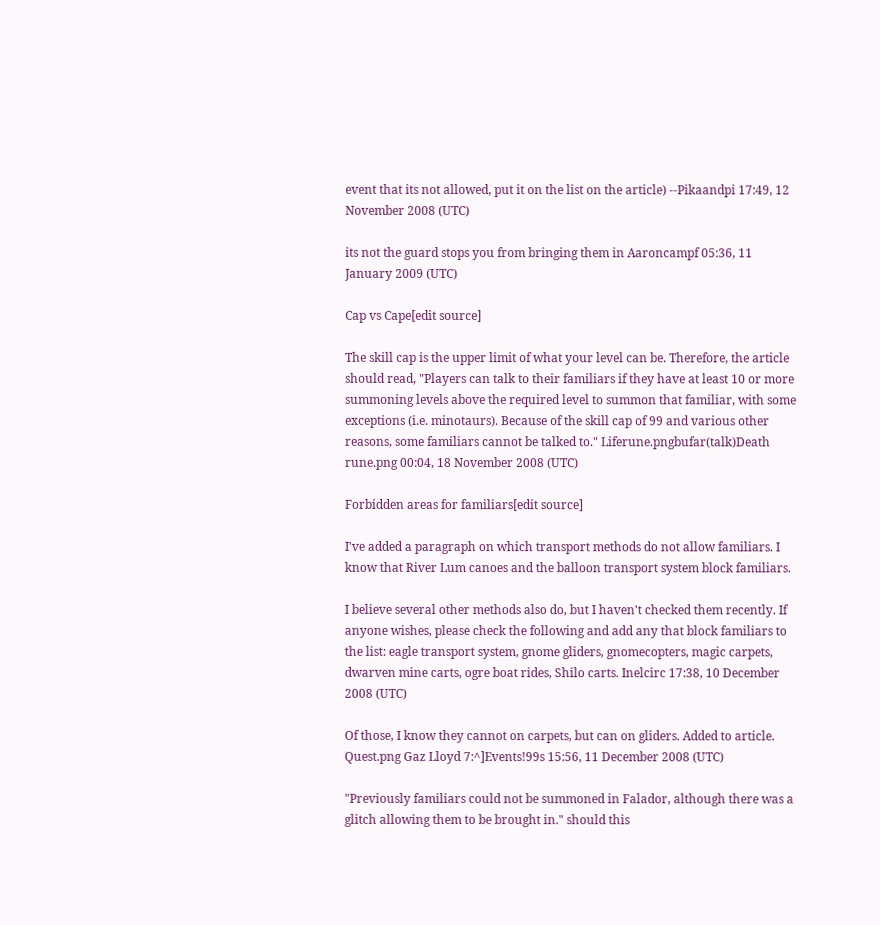event that its not allowed, put it on the list on the article) --Pikaandpi 17:49, 12 November 2008 (UTC)

its not the guard stops you from bringing them in Aaroncampf 05:36, 11 January 2009 (UTC)

Cap vs Cape[edit source]

The skill cap is the upper limit of what your level can be. Therefore, the article should read, "Players can talk to their familiars if they have at least 10 or more summoning levels above the required level to summon that familiar, with some exceptions (i.e. minotaurs). Because of the skill cap of 99 and various other reasons, some familiars cannot be talked to." Liferune.pngbufar(talk)Death rune.png 00:04, 18 November 2008 (UTC)

Forbidden areas for familiars[edit source]

I've added a paragraph on which transport methods do not allow familiars. I know that River Lum canoes and the balloon transport system block familiars.

I believe several other methods also do, but I haven't checked them recently. If anyone wishes, please check the following and add any that block familiars to the list: eagle transport system, gnome gliders, gnomecopters, magic carpets, dwarven mine carts, ogre boat rides, Shilo carts. Inelcirc 17:38, 10 December 2008 (UTC)

Of those, I know they cannot on carpets, but can on gliders. Added to article. Quest.png Gaz Lloyd 7:^]Events!99s 15:56, 11 December 2008 (UTC)

"Previously familiars could not be summoned in Falador, although there was a glitch allowing them to be brought in." should this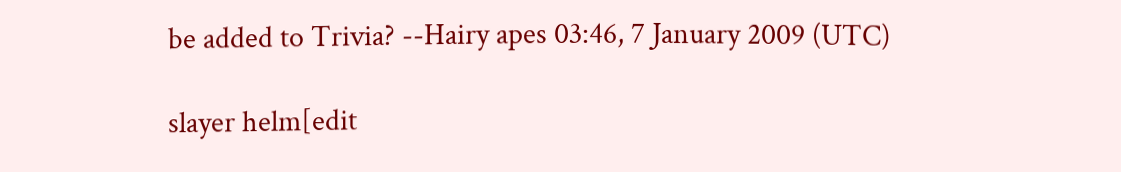be added to Trivia? --Hairy apes 03:46, 7 January 2009 (UTC)

slayer helm[edit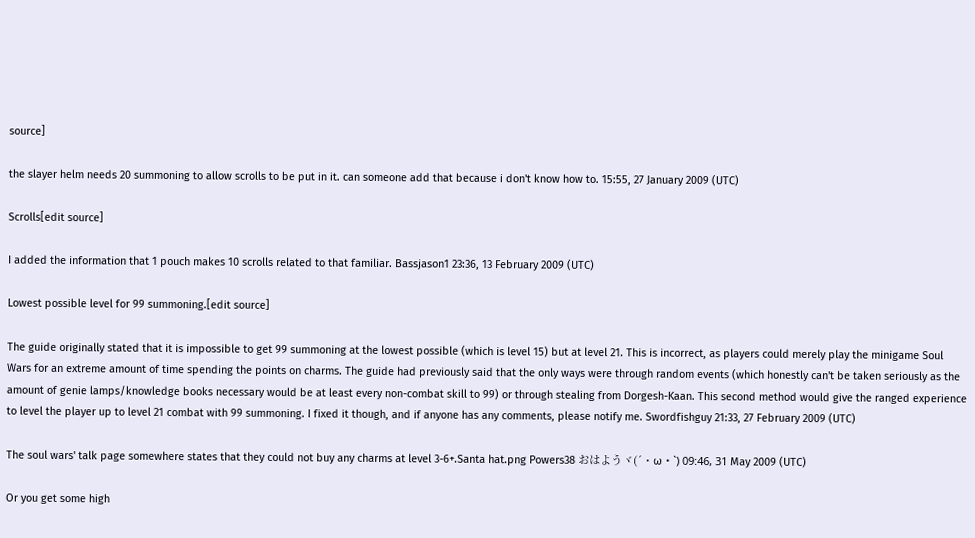source]

the slayer helm needs 20 summoning to allow scrolls to be put in it. can someone add that because i don't know how to. 15:55, 27 January 2009 (UTC)

Scrolls[edit source]

I added the information that 1 pouch makes 10 scrolls related to that familiar. Bassjason1 23:36, 13 February 2009 (UTC)

Lowest possible level for 99 summoning.[edit source]

The guide originally stated that it is impossible to get 99 summoning at the lowest possible (which is level 15) but at level 21. This is incorrect, as players could merely play the minigame Soul Wars for an extreme amount of time spending the points on charms. The guide had previously said that the only ways were through random events (which honestly can't be taken seriously as the amount of genie lamps/knowledge books necessary would be at least every non-combat skill to 99) or through stealing from Dorgesh-Kaan. This second method would give the ranged experience to level the player up to level 21 combat with 99 summoning. I fixed it though, and if anyone has any comments, please notify me. Swordfishguy 21:33, 27 February 2009 (UTC)

The soul wars' talk page somewhere states that they could not buy any charms at level 3-6+.Santa hat.png Powers38 おはようヾ(´・ω・`) 09:46, 31 May 2009 (UTC)

Or you get some high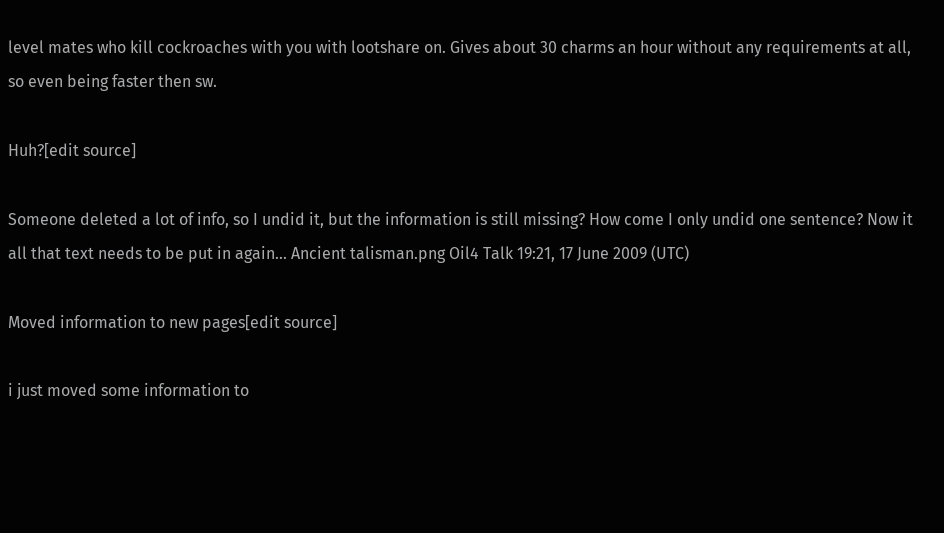level mates who kill cockroaches with you with lootshare on. Gives about 30 charms an hour without any requirements at all, so even being faster then sw.

Huh?[edit source]

Someone deleted a lot of info, so I undid it, but the information is still missing? How come I only undid one sentence? Now it all that text needs to be put in again... Ancient talisman.png Oil4 Talk 19:21, 17 June 2009 (UTC)

Moved information to new pages[edit source]

i just moved some information to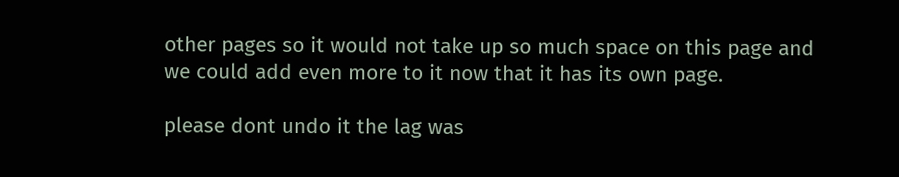other pages so it would not take up so much space on this page and we could add even more to it now that it has its own page.

please dont undo it the lag was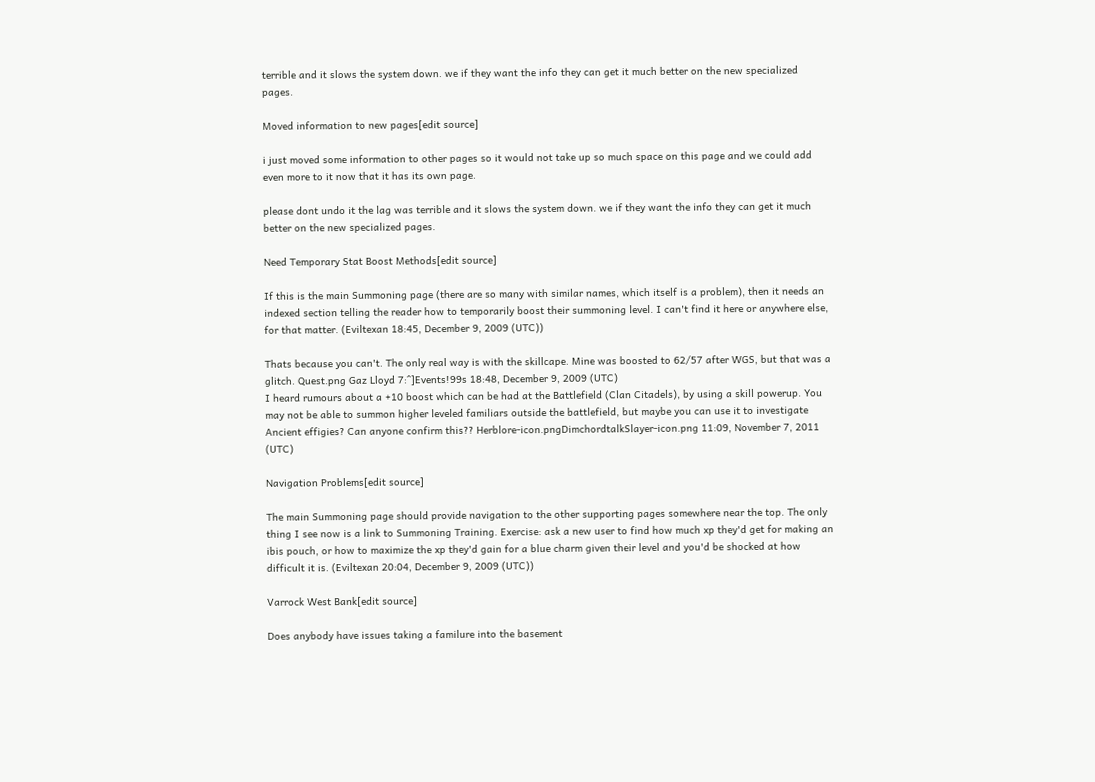terrible and it slows the system down. we if they want the info they can get it much better on the new specialized pages.

Moved information to new pages[edit source]

i just moved some information to other pages so it would not take up so much space on this page and we could add even more to it now that it has its own page.

please dont undo it the lag was terrible and it slows the system down. we if they want the info they can get it much better on the new specialized pages.

Need Temporary Stat Boost Methods[edit source]

If this is the main Summoning page (there are so many with similar names, which itself is a problem), then it needs an indexed section telling the reader how to temporarily boost their summoning level. I can't find it here or anywhere else, for that matter. (Eviltexan 18:45, December 9, 2009 (UTC))

Thats because you can't. The only real way is with the skillcape. Mine was boosted to 62/57 after WGS, but that was a glitch. Quest.png Gaz Lloyd 7:^]Events!99s 18:48, December 9, 2009 (UTC)
I heard rumours about a +10 boost which can be had at the Battlefield (Clan Citadels), by using a skill powerup. You may not be able to summon higher leveled familiars outside the battlefield, but maybe you can use it to investigate Ancient effigies? Can anyone confirm this?? Herblore-icon.pngDimchordtalkSlayer-icon.png 11:09, November 7, 2011 (UTC)

Navigation Problems[edit source]

The main Summoning page should provide navigation to the other supporting pages somewhere near the top. The only thing I see now is a link to Summoning Training. Exercise: ask a new user to find how much xp they'd get for making an ibis pouch, or how to maximize the xp they'd gain for a blue charm given their level and you'd be shocked at how difficult it is. (Eviltexan 20:04, December 9, 2009 (UTC))

Varrock West Bank[edit source]

Does anybody have issues taking a familure into the basement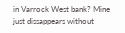in Varrock West bank? Mine just dissappears without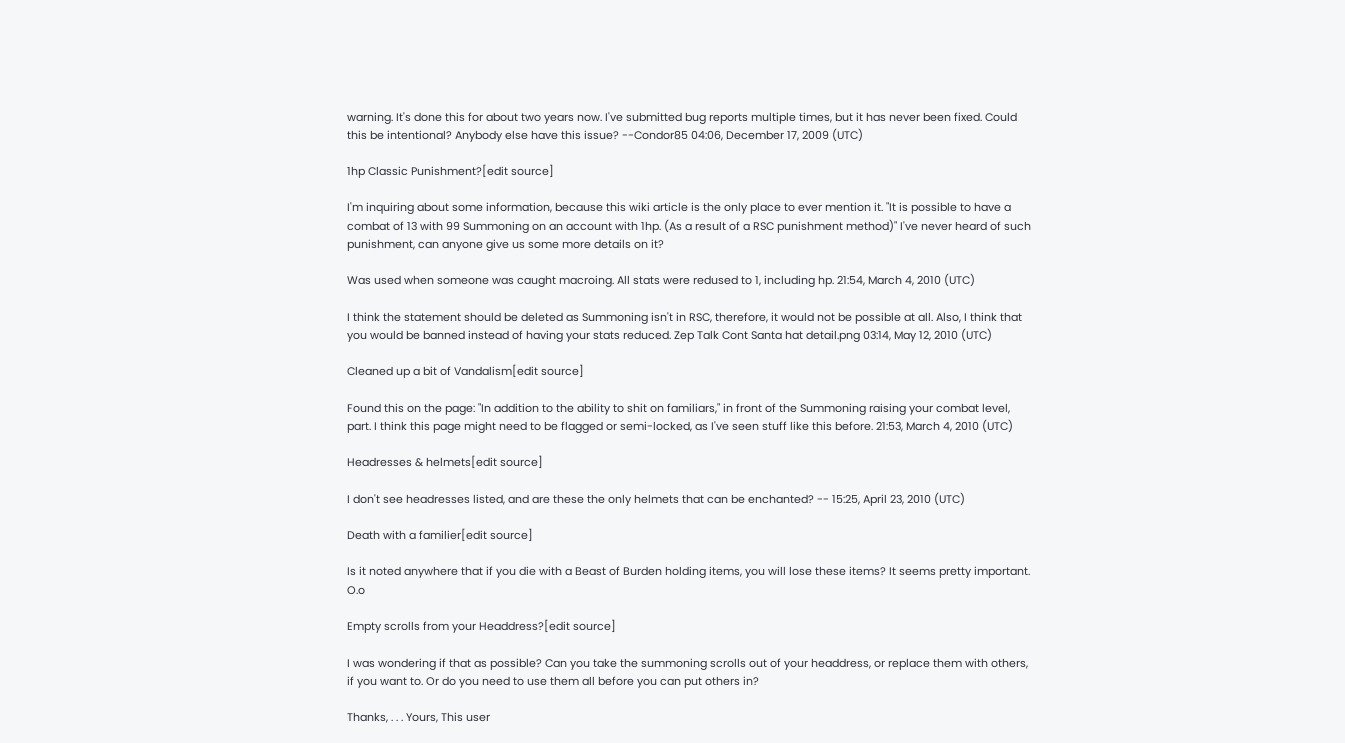warning. It's done this for about two years now. I've submitted bug reports multiple times, but it has never been fixed. Could this be intentional? Anybody else have this issue? --Condor85 04:06, December 17, 2009 (UTC)

1hp Classic Punishment?[edit source]

I'm inquiring about some information, because this wiki article is the only place to ever mention it. "It is possible to have a combat of 13 with 99 Summoning on an account with 1hp. (As a result of a RSC punishment method)" I've never heard of such punishment, can anyone give us some more details on it?

Was used when someone was caught macroing. All stats were redused to 1, including hp. 21:54, March 4, 2010 (UTC)

I think the statement should be deleted as Summoning isn't in RSC, therefore, it would not be possible at all. Also, I think that you would be banned instead of having your stats reduced. Zep Talk Cont Santa hat detail.png 03:14, May 12, 2010 (UTC)

Cleaned up a bit of Vandalism[edit source]

Found this on the page: "In addition to the ability to shit on familiars," in front of the Summoning raising your combat level, part. I think this page might need to be flagged or semi-locked, as I've seen stuff like this before. 21:53, March 4, 2010 (UTC)

Headresses & helmets[edit source]

I don't see headresses listed, and are these the only helmets that can be enchanted? -- 15:25, April 23, 2010 (UTC)

Death with a familier[edit source]

Is it noted anywhere that if you die with a Beast of Burden holding items, you will lose these items? It seems pretty important. O.o

Empty scrolls from your Headdress?[edit source]

I was wondering if that as possible? Can you take the summoning scrolls out of your headdress, or replace them with others, if you want to. Or do you need to use them all before you can put others in?

Thanks, . . . Yours, This user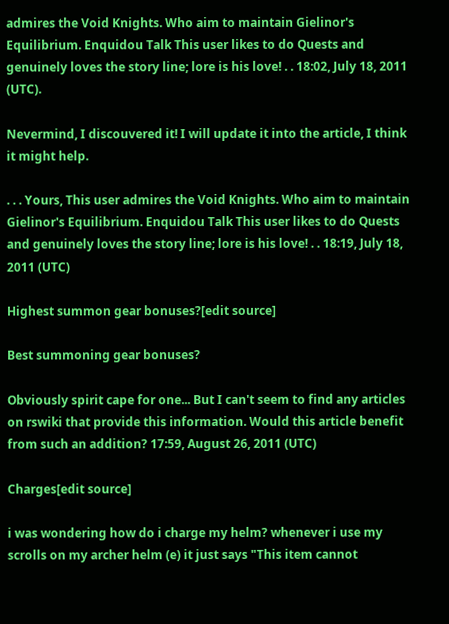admires the Void Knights. Who aim to maintain Gielinor's Equilibrium. Enquidou Talk This user likes to do Quests and genuinely loves the story line; lore is his love! . . 18:02, July 18, 2011 (UTC).

Nevermind, I discouvered it! I will update it into the article, I think it might help.

. . . Yours, This user admires the Void Knights. Who aim to maintain Gielinor's Equilibrium. Enquidou Talk This user likes to do Quests and genuinely loves the story line; lore is his love! . . 18:19, July 18, 2011 (UTC)

Highest summon gear bonuses?[edit source]

Best summoning gear bonuses?

Obviously spirit cape for one... But I can't seem to find any articles on rswiki that provide this information. Would this article benefit from such an addition? 17:59, August 26, 2011 (UTC)

Charges[edit source]

i was wondering how do i charge my helm? whenever i use my scrolls on my archer helm (e) it just says "This item cannot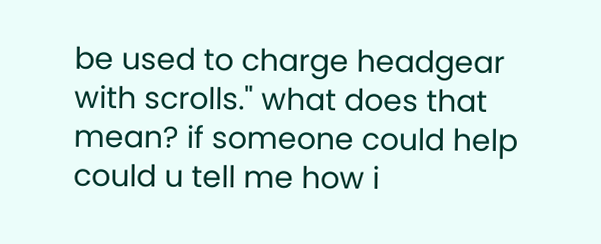be used to charge headgear with scrolls." what does that mean? if someone could help could u tell me how i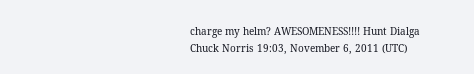charge my helm? AWESOMENESS!!!! Hunt Dialga Chuck Norris 19:03, November 6, 2011 (UTC)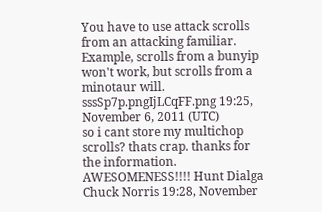You have to use attack scrolls from an attacking familiar. Example, scrolls from a bunyip won't work, but scrolls from a minotaur will. sssSp7p.pngIjLCqFF.png 19:25, November 6, 2011 (UTC)
so i cant store my multichop scrolls? thats crap. thanks for the information. AWESOMENESS!!!! Hunt Dialga Chuck Norris 19:28, November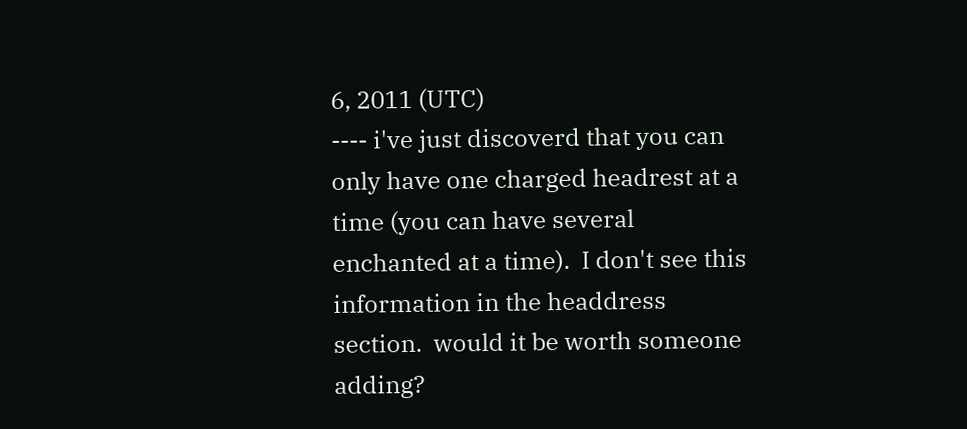6, 2011 (UTC)
---- i've just discoverd that you can only have one charged headrest at a time (you can have several enchanted at a time).  I don't see this information in the headdress section.  would it be worth someone adding?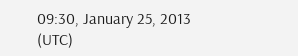09:30, January 25, 2013 (UTC)